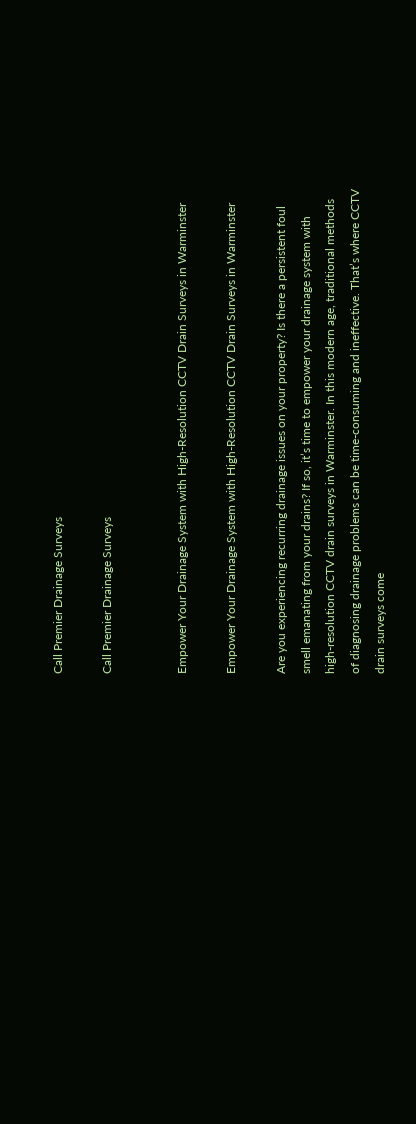Call Premier Drainage Surveys

Call Premier Drainage Surveys


Empower Your Drainage System with High-Resolution CCTV Drain Surveys in Warminster

Empower Your Drainage System with High-Resolution CCTV Drain Surveys in Warminster

Are you experiencing recurring drainage issues on your property? Is there a persistent foul smell emanating from your drains? If so, it’s time to empower your drainage system with high-resolution CCTV drain surveys in Warminster. In this modern age, traditional methods of diagnosing drainage problems can be time-consuming and ineffective. That’s where CCTV drain surveys come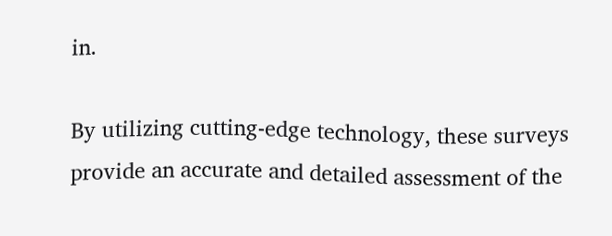in.

By utilizing cutting-edge technology, these surveys provide an accurate and detailed assessment of the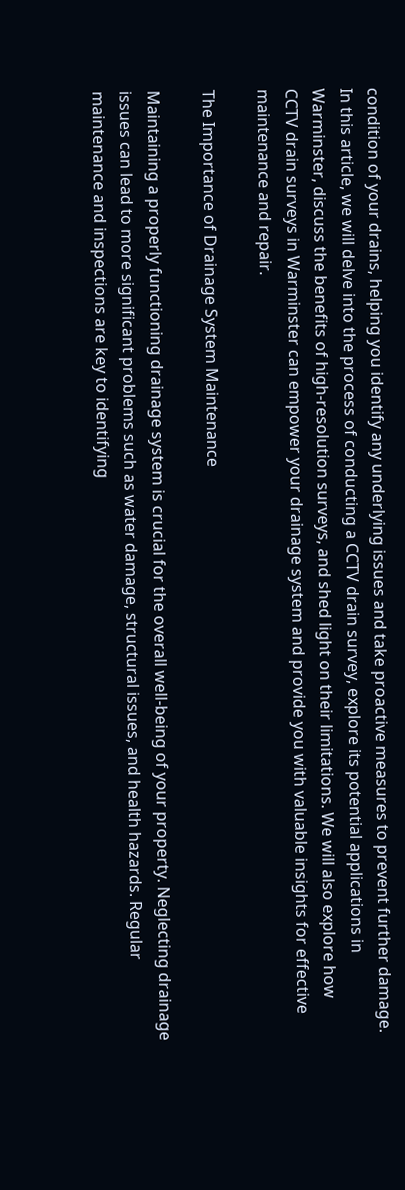condition of your drains, helping you identify any underlying issues and take proactive measures to prevent further damage. In this article, we will delve into the process of conducting a CCTV drain survey, explore its potential applications in Warminster, discuss the benefits of high-resolution surveys, and shed light on their limitations. We will also explore how CCTV drain surveys in Warminster can empower your drainage system and provide you with valuable insights for effective maintenance and repair.

The Importance of Drainage System Maintenance

Maintaining a properly functioning drainage system is crucial for the overall well-being of your property. Neglecting drainage issues can lead to more significant problems such as water damage, structural issues, and health hazards. Regular maintenance and inspections are key to identifying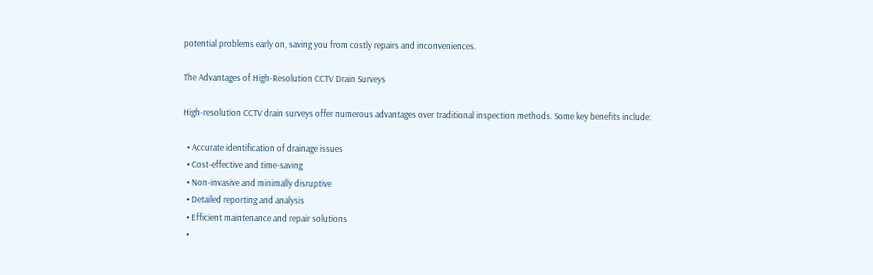potential problems early on, saving you from costly repairs and inconveniences.

The Advantages of High-Resolution CCTV Drain Surveys

High-resolution CCTV drain surveys offer numerous advantages over traditional inspection methods. Some key benefits include:

  • Accurate identification of drainage issues
  • Cost-effective and time-saving
  • Non-invasive and minimally disruptive
  • Detailed reporting and analysis
  • Efficient maintenance and repair solutions
  •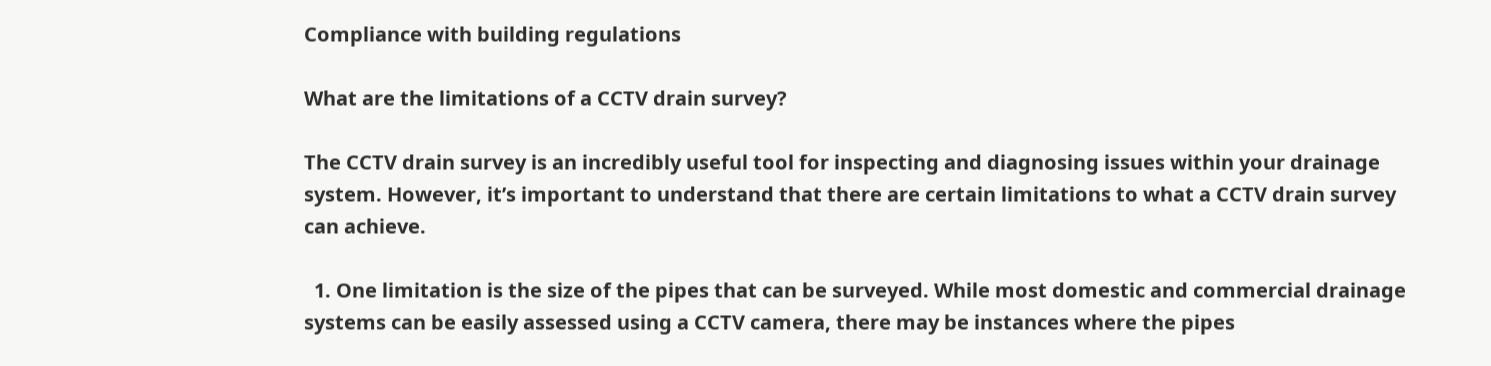Compliance with building regulations

What are the limitations of a CCTV drain survey?

The CCTV drain survey is an incredibly useful tool for inspecting and diagnosing issues within your drainage system. However, it’s important to understand that there are certain limitations to what a CCTV drain survey can achieve.

  1. One limitation is the size of the pipes that can be surveyed. While most domestic and commercial drainage systems can be easily assessed using a CCTV camera, there may be instances where the pipes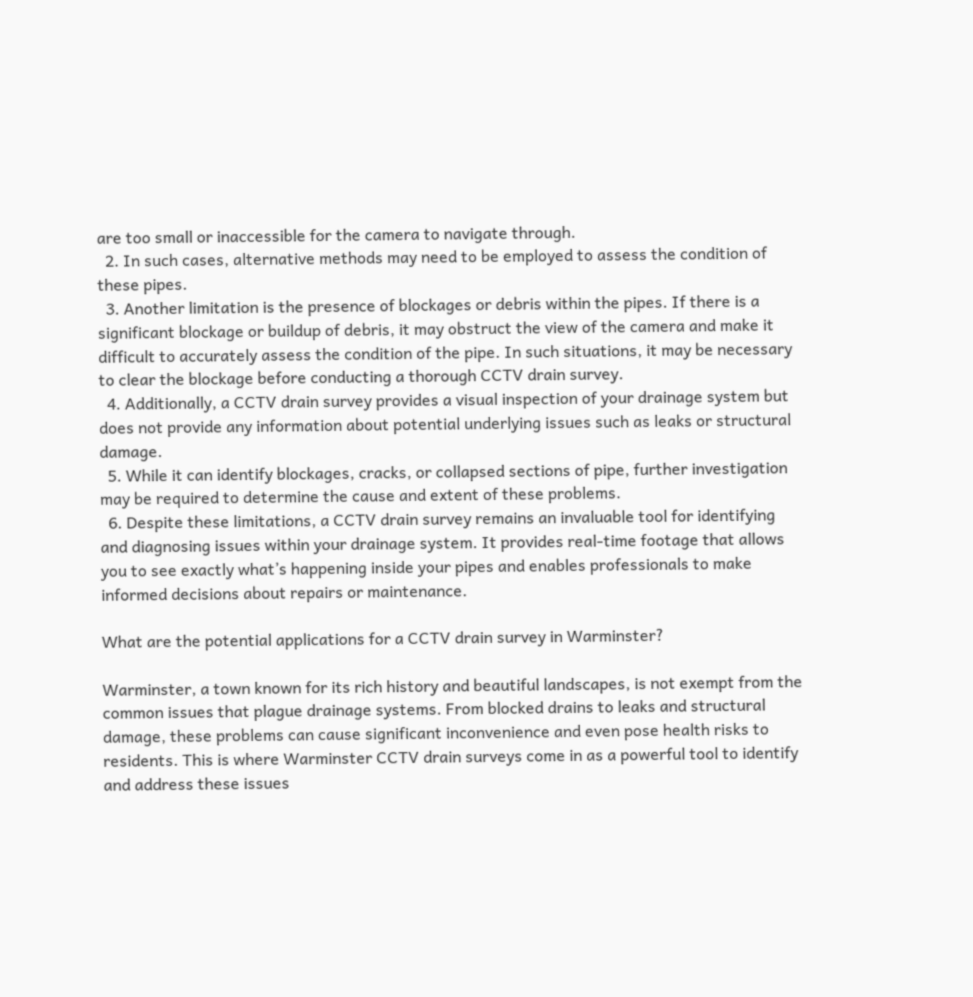are too small or inaccessible for the camera to navigate through.
  2. In such cases, alternative methods may need to be employed to assess the condition of these pipes.
  3. Another limitation is the presence of blockages or debris within the pipes. If there is a significant blockage or buildup of debris, it may obstruct the view of the camera and make it difficult to accurately assess the condition of the pipe. In such situations, it may be necessary to clear the blockage before conducting a thorough CCTV drain survey.
  4. Additionally, a CCTV drain survey provides a visual inspection of your drainage system but does not provide any information about potential underlying issues such as leaks or structural damage.
  5. While it can identify blockages, cracks, or collapsed sections of pipe, further investigation may be required to determine the cause and extent of these problems.
  6. Despite these limitations, a CCTV drain survey remains an invaluable tool for identifying and diagnosing issues within your drainage system. It provides real-time footage that allows you to see exactly what’s happening inside your pipes and enables professionals to make informed decisions about repairs or maintenance.

What are the potential applications for a CCTV drain survey in Warminster?

Warminster, a town known for its rich history and beautiful landscapes, is not exempt from the common issues that plague drainage systems. From blocked drains to leaks and structural damage, these problems can cause significant inconvenience and even pose health risks to residents. This is where Warminster CCTV drain surveys come in as a powerful tool to identify and address these issues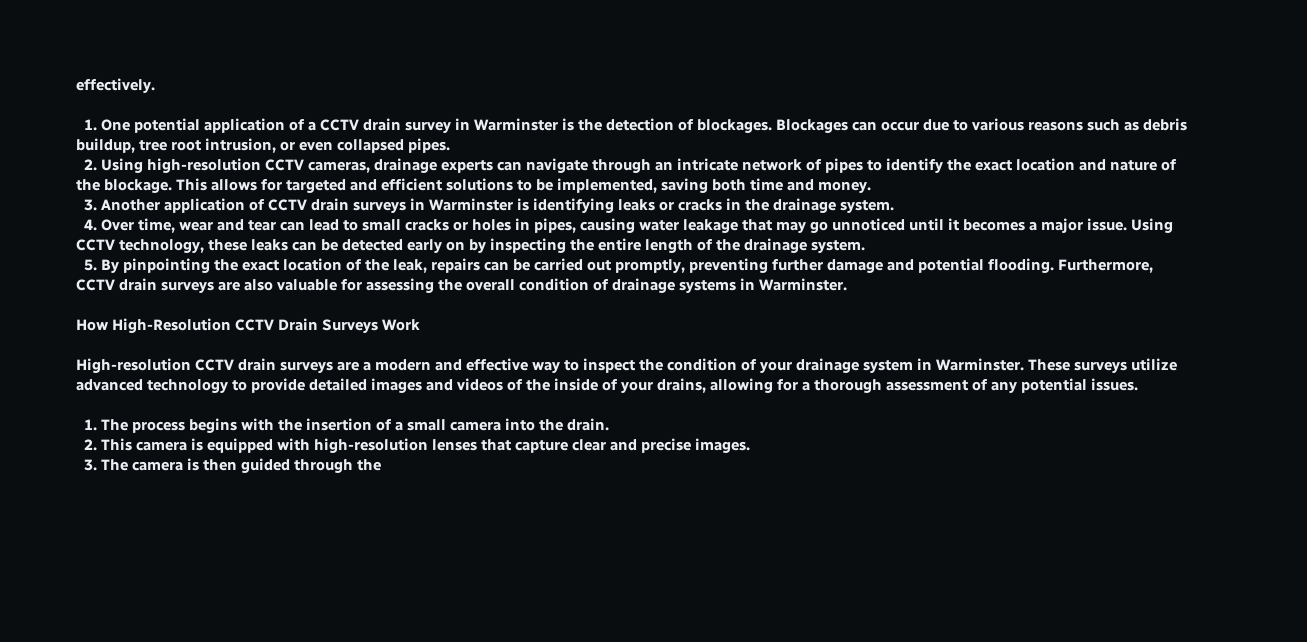effectively.

  1. One potential application of a CCTV drain survey in Warminster is the detection of blockages. Blockages can occur due to various reasons such as debris buildup, tree root intrusion, or even collapsed pipes.
  2. Using high-resolution CCTV cameras, drainage experts can navigate through an intricate network of pipes to identify the exact location and nature of the blockage. This allows for targeted and efficient solutions to be implemented, saving both time and money.
  3. Another application of CCTV drain surveys in Warminster is identifying leaks or cracks in the drainage system.
  4. Over time, wear and tear can lead to small cracks or holes in pipes, causing water leakage that may go unnoticed until it becomes a major issue. Using CCTV technology, these leaks can be detected early on by inspecting the entire length of the drainage system.
  5. By pinpointing the exact location of the leak, repairs can be carried out promptly, preventing further damage and potential flooding. Furthermore, CCTV drain surveys are also valuable for assessing the overall condition of drainage systems in Warminster.

How High-Resolution CCTV Drain Surveys Work

High-resolution CCTV drain surveys are a modern and effective way to inspect the condition of your drainage system in Warminster. These surveys utilize advanced technology to provide detailed images and videos of the inside of your drains, allowing for a thorough assessment of any potential issues.

  1. The process begins with the insertion of a small camera into the drain.
  2. This camera is equipped with high-resolution lenses that capture clear and precise images.
  3. The camera is then guided through the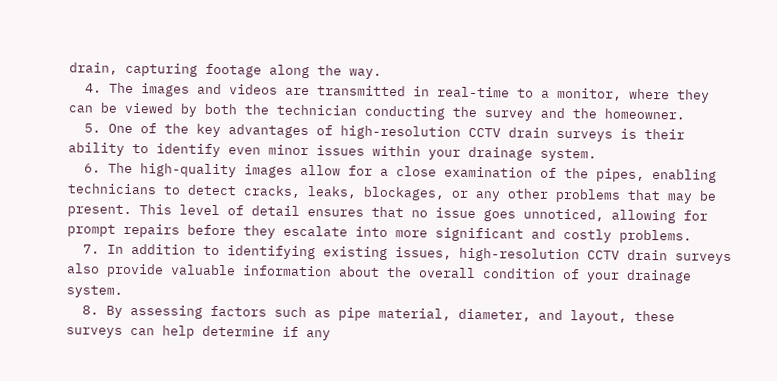drain, capturing footage along the way.
  4. The images and videos are transmitted in real-time to a monitor, where they can be viewed by both the technician conducting the survey and the homeowner.
  5. One of the key advantages of high-resolution CCTV drain surveys is their ability to identify even minor issues within your drainage system.
  6. The high-quality images allow for a close examination of the pipes, enabling technicians to detect cracks, leaks, blockages, or any other problems that may be present. This level of detail ensures that no issue goes unnoticed, allowing for prompt repairs before they escalate into more significant and costly problems.
  7. In addition to identifying existing issues, high-resolution CCTV drain surveys also provide valuable information about the overall condition of your drainage system.
  8. By assessing factors such as pipe material, diameter, and layout, these surveys can help determine if any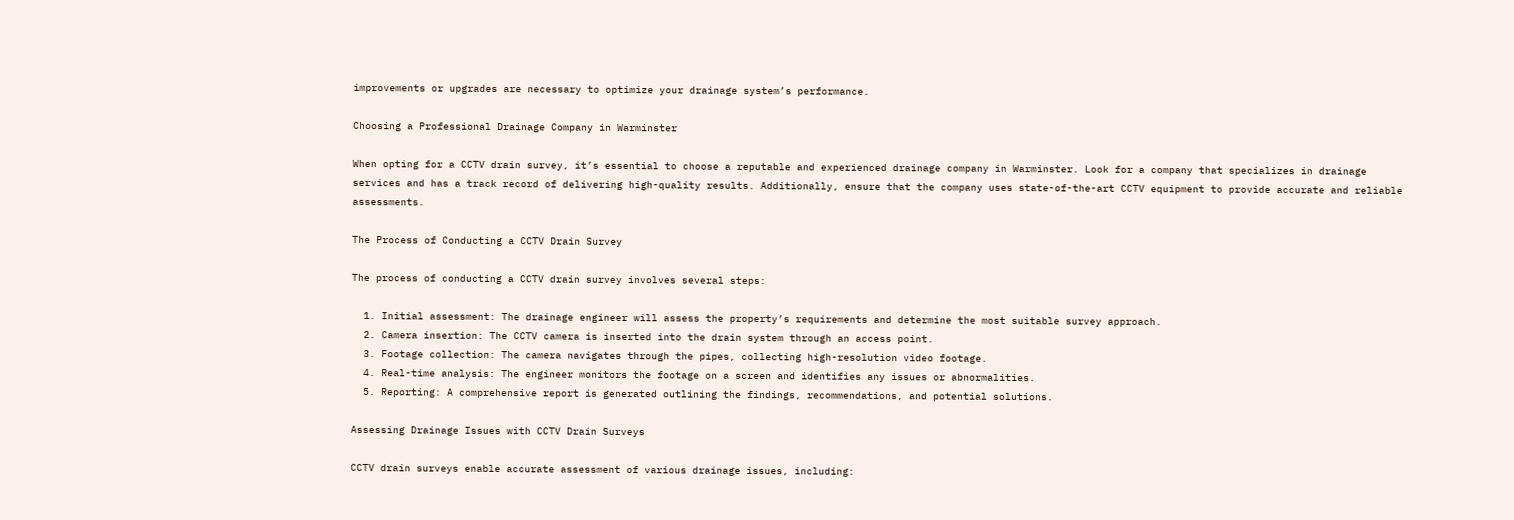improvements or upgrades are necessary to optimize your drainage system’s performance.

Choosing a Professional Drainage Company in Warminster

When opting for a CCTV drain survey, it’s essential to choose a reputable and experienced drainage company in Warminster. Look for a company that specializes in drainage services and has a track record of delivering high-quality results. Additionally, ensure that the company uses state-of-the-art CCTV equipment to provide accurate and reliable assessments.

The Process of Conducting a CCTV Drain Survey

The process of conducting a CCTV drain survey involves several steps:

  1. Initial assessment: The drainage engineer will assess the property’s requirements and determine the most suitable survey approach.
  2. Camera insertion: The CCTV camera is inserted into the drain system through an access point.
  3. Footage collection: The camera navigates through the pipes, collecting high-resolution video footage.
  4. Real-time analysis: The engineer monitors the footage on a screen and identifies any issues or abnormalities.
  5. Reporting: A comprehensive report is generated outlining the findings, recommendations, and potential solutions.

Assessing Drainage Issues with CCTV Drain Surveys

CCTV drain surveys enable accurate assessment of various drainage issues, including: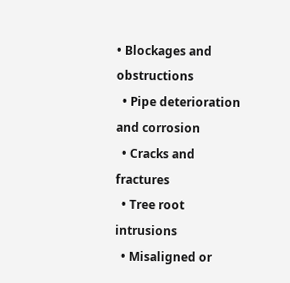• Blockages and obstructions
  • Pipe deterioration and corrosion
  • Cracks and fractures
  • Tree root intrusions
  • Misaligned or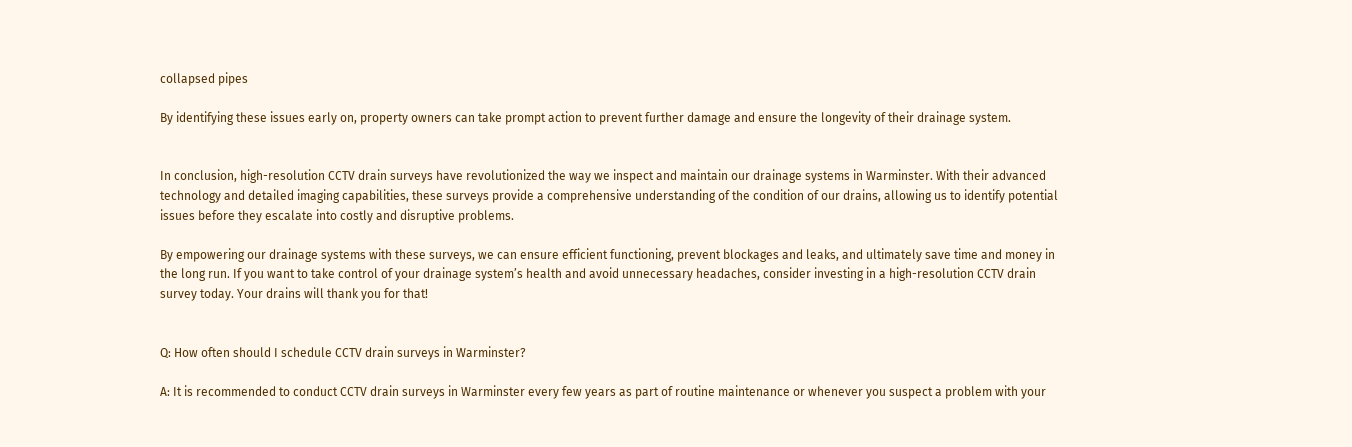collapsed pipes

By identifying these issues early on, property owners can take prompt action to prevent further damage and ensure the longevity of their drainage system.


In conclusion, high-resolution CCTV drain surveys have revolutionized the way we inspect and maintain our drainage systems in Warminster. With their advanced technology and detailed imaging capabilities, these surveys provide a comprehensive understanding of the condition of our drains, allowing us to identify potential issues before they escalate into costly and disruptive problems.

By empowering our drainage systems with these surveys, we can ensure efficient functioning, prevent blockages and leaks, and ultimately save time and money in the long run. If you want to take control of your drainage system’s health and avoid unnecessary headaches, consider investing in a high-resolution CCTV drain survey today. Your drains will thank you for that!


Q: How often should I schedule CCTV drain surveys in Warminster?

A: It is recommended to conduct CCTV drain surveys in Warminster every few years as part of routine maintenance or whenever you suspect a problem with your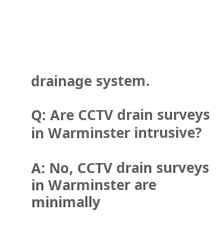drainage system.

Q: Are CCTV drain surveys in Warminster intrusive?

A: No, CCTV drain surveys in Warminster are minimally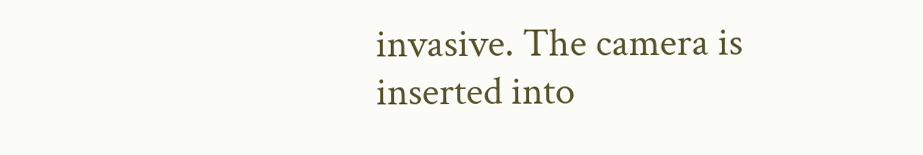invasive. The camera is inserted into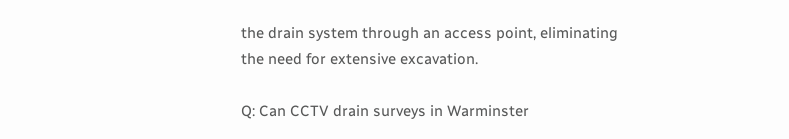the drain system through an access point, eliminating the need for extensive excavation.

Q: Can CCTV drain surveys in Warminster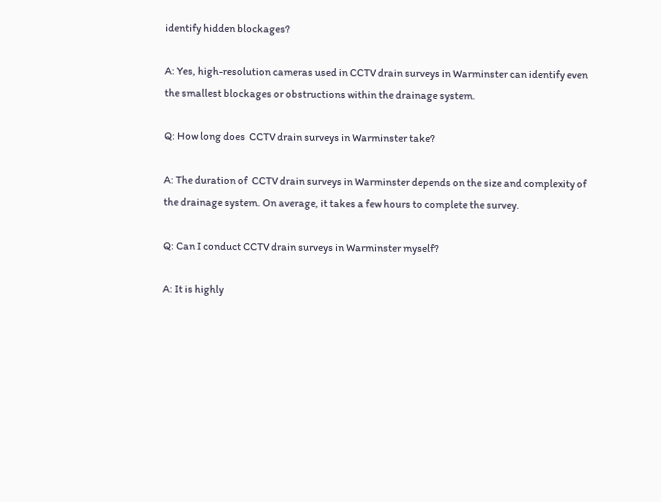identify hidden blockages?

A: Yes, high-resolution cameras used in CCTV drain surveys in Warminster can identify even the smallest blockages or obstructions within the drainage system.

Q: How long does  CCTV drain surveys in Warminster take?

A: The duration of  CCTV drain surveys in Warminster depends on the size and complexity of the drainage system. On average, it takes a few hours to complete the survey.

Q: Can I conduct CCTV drain surveys in Warminster myself?

A: It is highly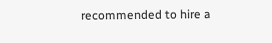recommended to hire a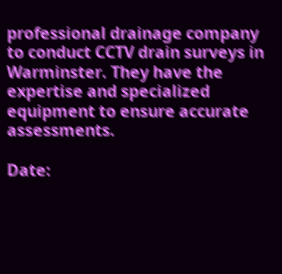professional drainage company to conduct CCTV drain surveys in Warminster. They have the expertise and specialized equipment to ensure accurate assessments.

Date: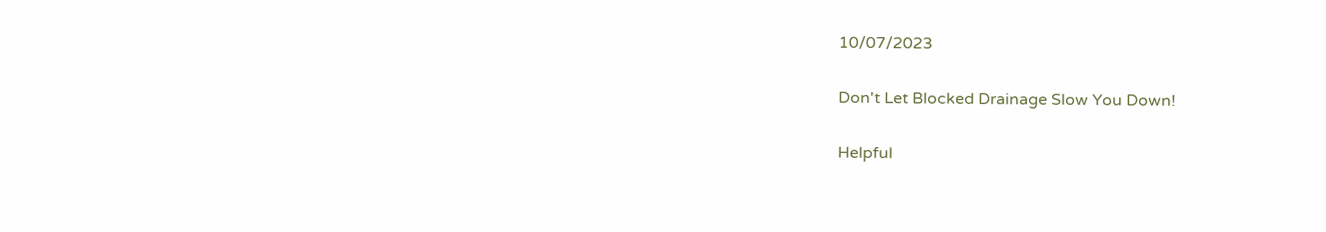10/07/2023

Don't Let Blocked Drainage Slow You Down!

Helpful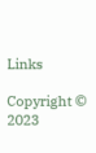Links

Copyright © 2023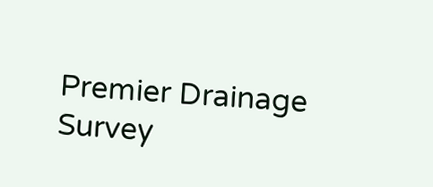Premier Drainage Survey